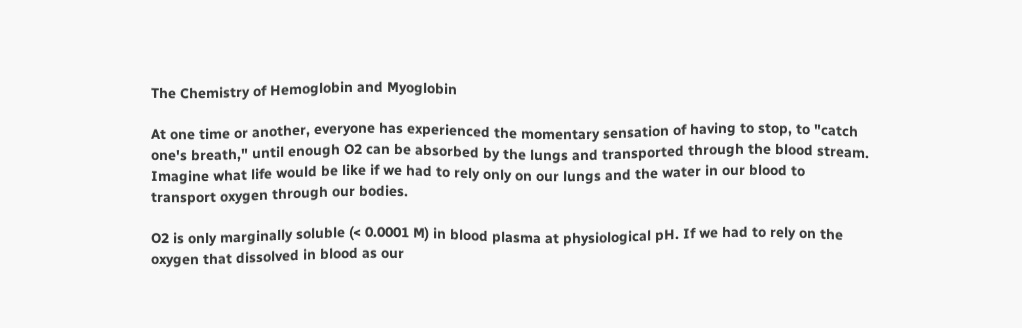The Chemistry of Hemoglobin and Myoglobin

At one time or another, everyone has experienced the momentary sensation of having to stop, to "catch one's breath," until enough O2 can be absorbed by the lungs and transported through the blood stream. Imagine what life would be like if we had to rely only on our lungs and the water in our blood to transport oxygen through our bodies.

O2 is only marginally soluble (< 0.0001 M) in blood plasma at physiological pH. If we had to rely on the oxygen that dissolved in blood as our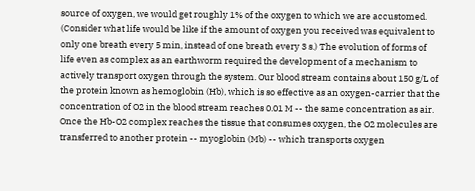source of oxygen, we would get roughly 1% of the oxygen to which we are accustomed. (Consider what life would be like if the amount of oxygen you received was equivalent to only one breath every 5 min, instead of one breath every 3 s.) The evolution of forms of life even as complex as an earthworm required the development of a mechanism to actively transport oxygen through the system. Our blood stream contains about 150 g/L of the protein known as hemoglobin (Hb), which is so effective as an oxygen-carrier that the concentration of O2 in the blood stream reaches 0.01 M -- the same concentration as air. Once the Hb-O2 complex reaches the tissue that consumes oxygen, the O2 molecules are transferred to another protein -- myoglobin (Mb) -- which transports oxygen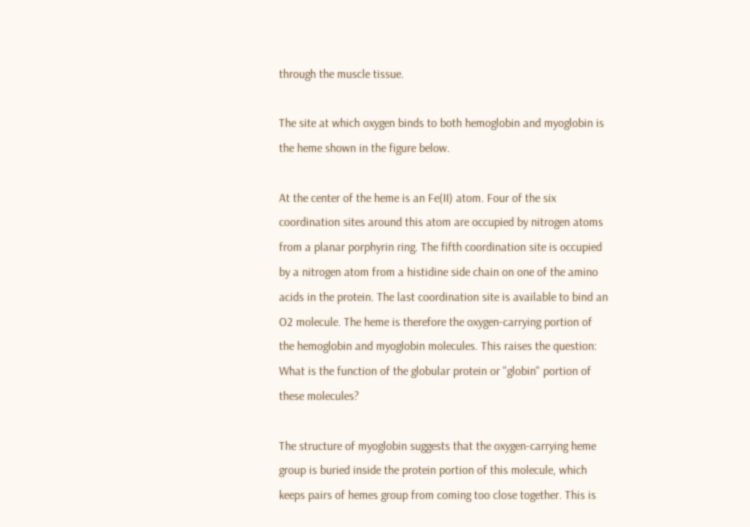through the muscle tissue.

The site at which oxygen binds to both hemoglobin and myoglobin is the heme shown in the figure below.

At the center of the heme is an Fe(II) atom. Four of the six coordination sites around this atom are occupied by nitrogen atoms from a planar porphyrin ring. The fifth coordination site is occupied by a nitrogen atom from a histidine side chain on one of the amino acids in the protein. The last coordination site is available to bind an O2 molecule. The heme is therefore the oxygen-carrying portion of the hemoglobin and myoglobin molecules. This raises the question: What is the function of the globular protein or "globin" portion of these molecules?

The structure of myoglobin suggests that the oxygen-carrying heme group is buried inside the protein portion of this molecule, which keeps pairs of hemes group from coming too close together. This is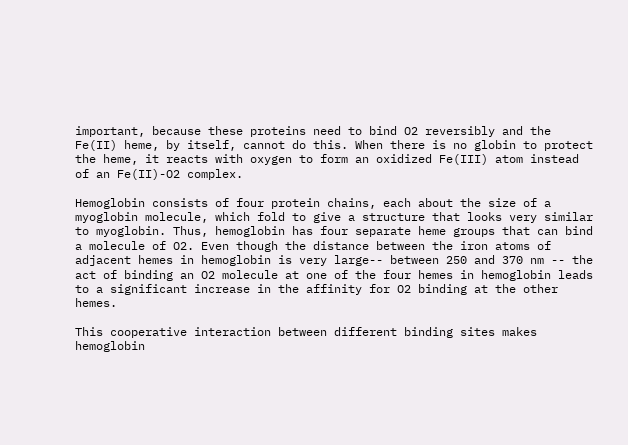important, because these proteins need to bind O2 reversibly and the Fe(II) heme, by itself, cannot do this. When there is no globin to protect the heme, it reacts with oxygen to form an oxidized Fe(III) atom instead of an Fe(II)-O2 complex.

Hemoglobin consists of four protein chains, each about the size of a myoglobin molecule, which fold to give a structure that looks very similar to myoglobin. Thus, hemoglobin has four separate heme groups that can bind a molecule of O2. Even though the distance between the iron atoms of adjacent hemes in hemoglobin is very large-- between 250 and 370 nm -- the act of binding an O2 molecule at one of the four hemes in hemoglobin leads to a significant increase in the affinity for O2 binding at the other hemes.

This cooperative interaction between different binding sites makes hemoglobin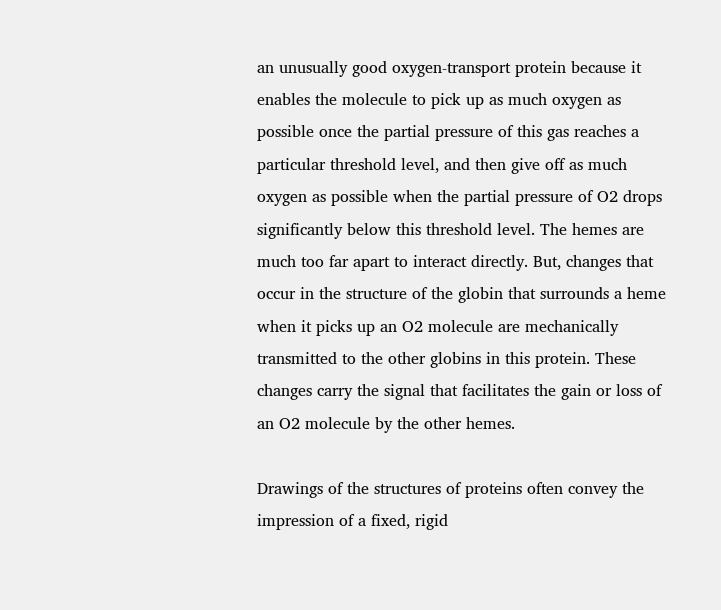an unusually good oxygen-transport protein because it enables the molecule to pick up as much oxygen as possible once the partial pressure of this gas reaches a particular threshold level, and then give off as much oxygen as possible when the partial pressure of O2 drops significantly below this threshold level. The hemes are much too far apart to interact directly. But, changes that occur in the structure of the globin that surrounds a heme when it picks up an O2 molecule are mechanically transmitted to the other globins in this protein. These changes carry the signal that facilitates the gain or loss of an O2 molecule by the other hemes.

Drawings of the structures of proteins often convey the impression of a fixed, rigid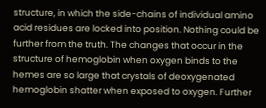structure, in which the side-chains of individual amino acid residues are locked into position. Nothing could be further from the truth. The changes that occur in the structure of hemoglobin when oxygen binds to the hemes are so large that crystals of deoxygenated hemoglobin shatter when exposed to oxygen. Further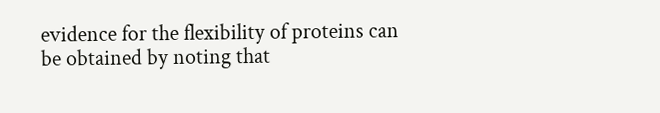evidence for the flexibility of proteins can be obtained by noting that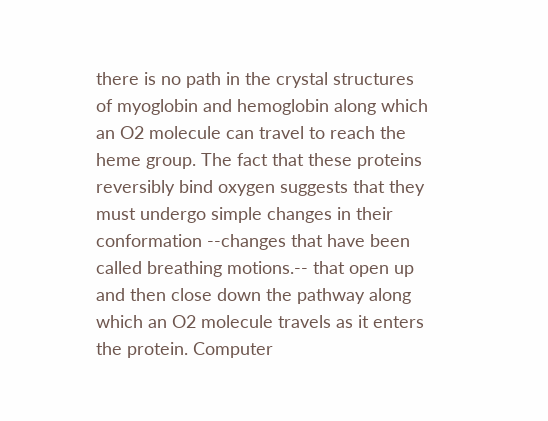there is no path in the crystal structures of myoglobin and hemoglobin along which an O2 molecule can travel to reach the heme group. The fact that these proteins reversibly bind oxygen suggests that they must undergo simple changes in their conformation --changes that have been called breathing motions.-- that open up and then close down the pathway along which an O2 molecule travels as it enters the protein. Computer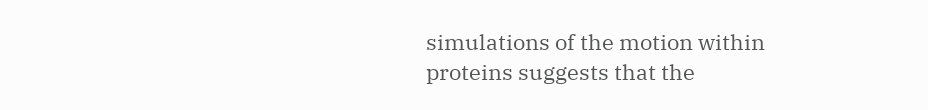simulations of the motion within proteins suggests that the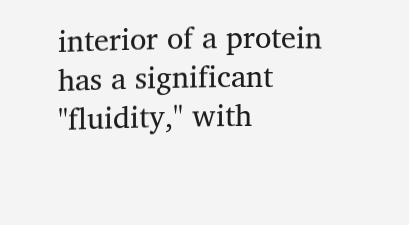interior of a protein has a significant "fluidity," with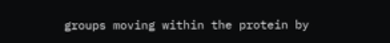groups moving within the protein by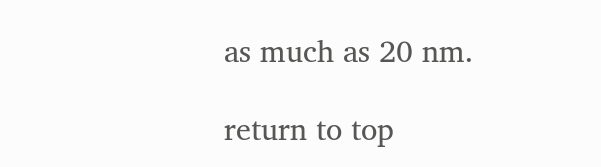as much as 20 nm.

return to top